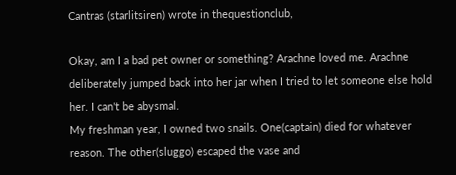Cantras (starlitsiren) wrote in thequestionclub,

Okay, am I a bad pet owner or something? Arachne loved me. Arachne deliberately jumped back into her jar when I tried to let someone else hold her. I can't be abysmal.
My freshman year, I owned two snails. One(captain) died for whatever reason. The other(sluggo) escaped the vase and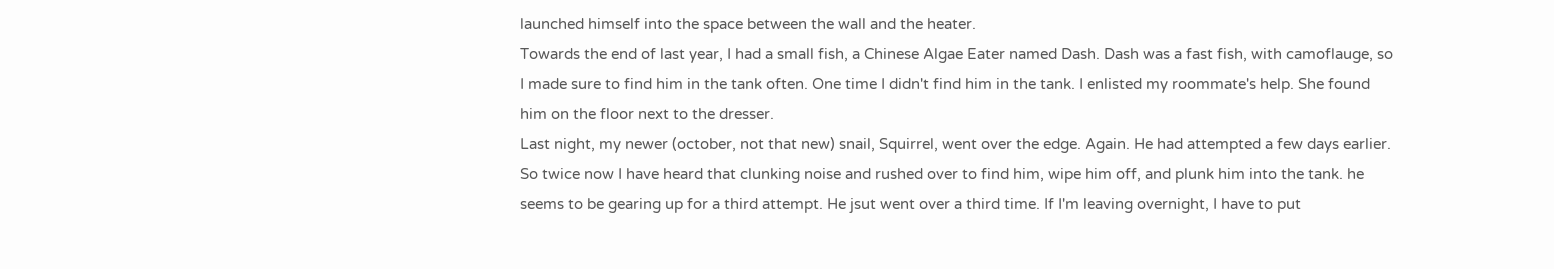launched himself into the space between the wall and the heater.
Towards the end of last year, I had a small fish, a Chinese Algae Eater named Dash. Dash was a fast fish, with camoflauge, so I made sure to find him in the tank often. One time I didn't find him in the tank. I enlisted my roommate's help. She found him on the floor next to the dresser.
Last night, my newer (october, not that new) snail, Squirrel, went over the edge. Again. He had attempted a few days earlier. So twice now I have heard that clunking noise and rushed over to find him, wipe him off, and plunk him into the tank. he seems to be gearing up for a third attempt. He jsut went over a third time. If I'm leaving overnight, I have to put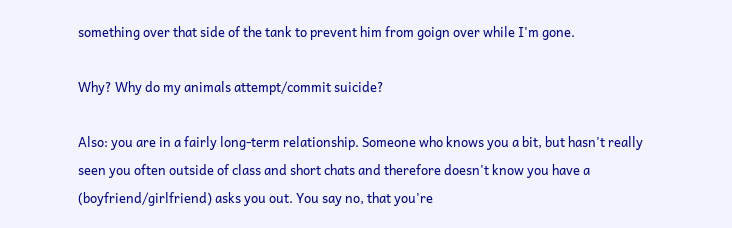something over that side of the tank to prevent him from goign over while I'm gone.

Why? Why do my animals attempt/commit suicide?

Also: you are in a fairly long-term relationship. Someone who knows you a bit, but hasn't really seen you often outside of class and short chats and therefore doesn't know you have a (boyfriend/girlfriend) asks you out. You say no, that you're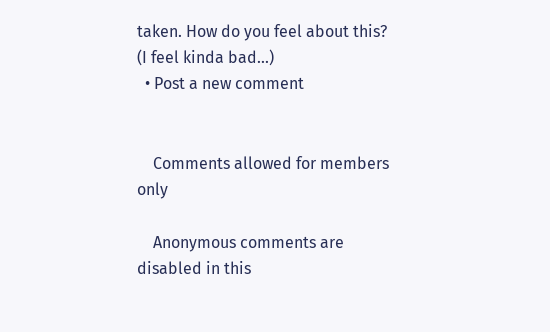taken. How do you feel about this?
(I feel kinda bad...)
  • Post a new comment


    Comments allowed for members only

    Anonymous comments are disabled in this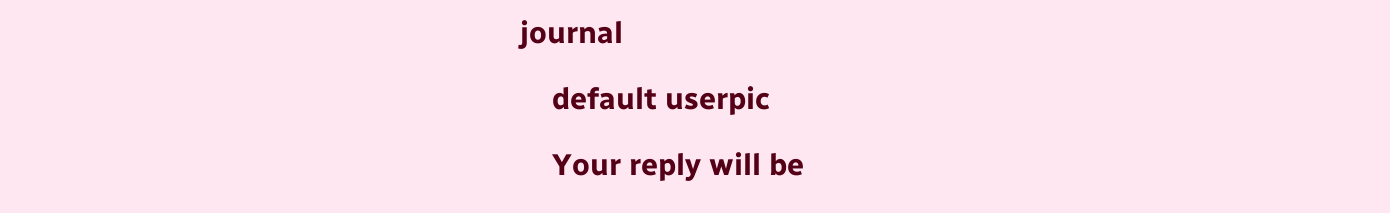journal

    default userpic

    Your reply will be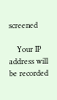screened

    Your IP address will be recorded